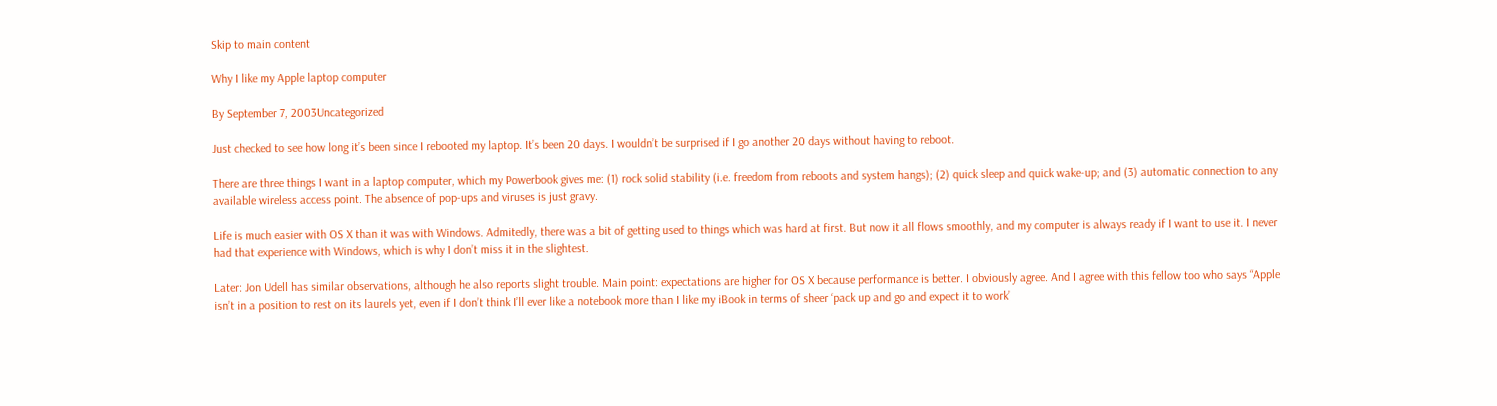Skip to main content

Why I like my Apple laptop computer

By September 7, 2003Uncategorized

Just checked to see how long it’s been since I rebooted my laptop. It’s been 20 days. I wouldn’t be surprised if I go another 20 days without having to reboot.

There are three things I want in a laptop computer, which my Powerbook gives me: (1) rock solid stability (i.e. freedom from reboots and system hangs); (2) quick sleep and quick wake-up; and (3) automatic connection to any available wireless access point. The absence of pop-ups and viruses is just gravy.

Life is much easier with OS X than it was with Windows. Admitedly, there was a bit of getting used to things which was hard at first. But now it all flows smoothly, and my computer is always ready if I want to use it. I never had that experience with Windows, which is why I don’t miss it in the slightest.

Later: Jon Udell has similar observations, although he also reports slight trouble. Main point: expectations are higher for OS X because performance is better. I obviously agree. And I agree with this fellow too who says “Apple isn’t in a position to rest on its laurels yet, even if I don’t think I’ll ever like a notebook more than I like my iBook in terms of sheer ‘pack up and go and expect it to work’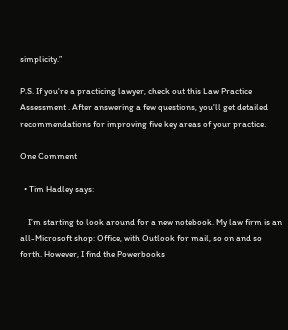simplicity.”

P.S. If you're a practicing lawyer, check out this Law Practice Assessment . After answering a few questions, you'll get detailed recommendations for improving five key areas of your practice.

One Comment

  • Tim Hadley says:

    I’m starting to look around for a new notebook. My law firm is an all-Microsoft shop: Office, with Outlook for mail, so on and so forth. However, I find the Powerbooks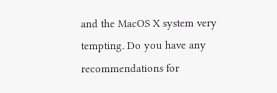and the MacOS X system very tempting. Do you have any recommendations for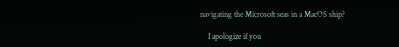navigating the Microsoft seas in a MacOS ship?

    I apologize if you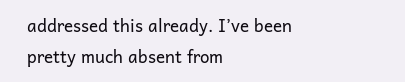addressed this already. I’ve been pretty much absent from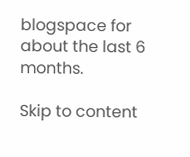blogspace for about the last 6 months.

Skip to content